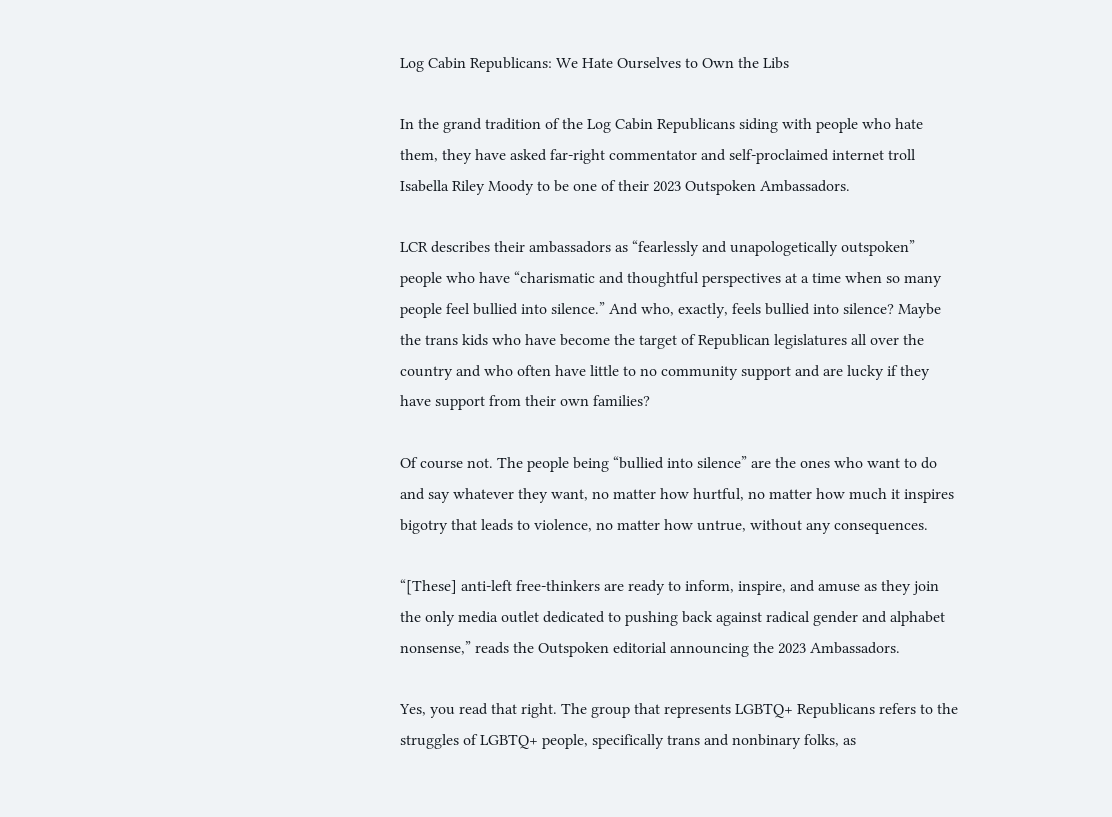Log Cabin Republicans: We Hate Ourselves to Own the Libs

In the grand tradition of the Log Cabin Republicans siding with people who hate them, they have asked far-right commentator and self-proclaimed internet troll Isabella Riley Moody to be one of their 2023 Outspoken Ambassadors.

LCR describes their ambassadors as “fearlessly and unapologetically outspoken” people who have “charismatic and thoughtful perspectives at a time when so many people feel bullied into silence.” And who, exactly, feels bullied into silence? Maybe the trans kids who have become the target of Republican legislatures all over the country and who often have little to no community support and are lucky if they have support from their own families?

Of course not. The people being “bullied into silence” are the ones who want to do and say whatever they want, no matter how hurtful, no matter how much it inspires bigotry that leads to violence, no matter how untrue, without any consequences.

“[These] anti-left free-thinkers are ready to inform, inspire, and amuse as they join the only media outlet dedicated to pushing back against radical gender and alphabet nonsense,” reads the Outspoken editorial announcing the 2023 Ambassadors.

Yes, you read that right. The group that represents LGBTQ+ Republicans refers to the struggles of LGBTQ+ people, specifically trans and nonbinary folks, as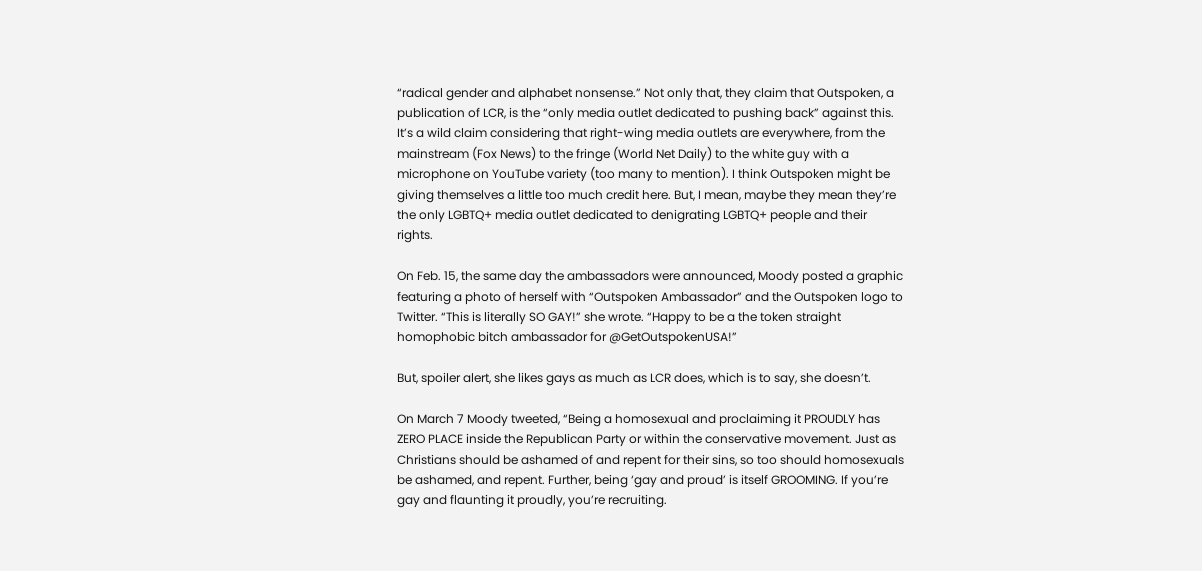“radical gender and alphabet nonsense.” Not only that, they claim that Outspoken, a publication of LCR, is the “only media outlet dedicated to pushing back” against this. It’s a wild claim considering that right-wing media outlets are everywhere, from the mainstream (Fox News) to the fringe (World Net Daily) to the white guy with a microphone on YouTube variety (too many to mention). I think Outspoken might be giving themselves a little too much credit here. But, I mean, maybe they mean they’re the only LGBTQ+ media outlet dedicated to denigrating LGBTQ+ people and their rights.

On Feb. 15, the same day the ambassadors were announced, Moody posted a graphic featuring a photo of herself with “Outspoken Ambassador” and the Outspoken logo to Twitter. “This is literally SO GAY!” she wrote. “Happy to be a the token straight homophobic bitch ambassador for @GetOutspokenUSA!”

But, spoiler alert, she likes gays as much as LCR does, which is to say, she doesn’t.

On March 7 Moody tweeted, “Being a homosexual and proclaiming it PROUDLY has ZERO PLACE inside the Republican Party or within the conservative movement. Just as Christians should be ashamed of and repent for their sins, so too should homosexuals be ashamed, and repent. Further, being ‘gay and proud’ is itself GROOMING. If you’re gay and flaunting it proudly, you’re recruiting.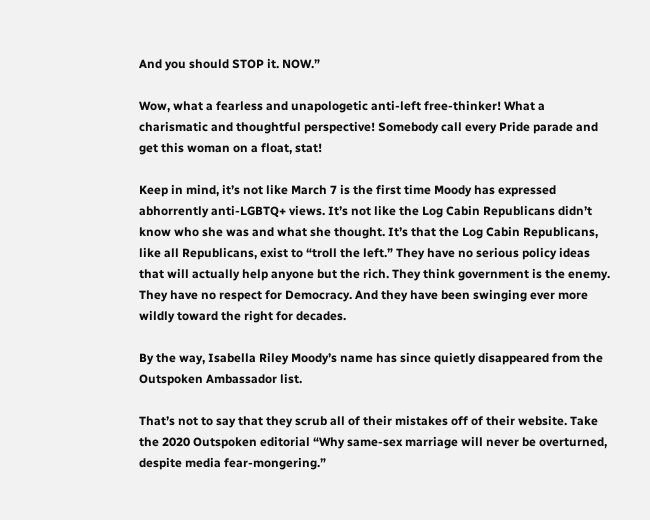And you should STOP it. NOW.”

Wow, what a fearless and unapologetic anti-left free-thinker! What a charismatic and thoughtful perspective! Somebody call every Pride parade and get this woman on a float, stat!

Keep in mind, it’s not like March 7 is the first time Moody has expressed abhorrently anti-LGBTQ+ views. It’s not like the Log Cabin Republicans didn’t know who she was and what she thought. It’s that the Log Cabin Republicans, like all Republicans, exist to “troll the left.” They have no serious policy ideas that will actually help anyone but the rich. They think government is the enemy. They have no respect for Democracy. And they have been swinging ever more wildly toward the right for decades.

By the way, Isabella Riley Moody’s name has since quietly disappeared from the Outspoken Ambassador list.

That’s not to say that they scrub all of their mistakes off of their website. Take the 2020 Outspoken editorial “Why same-sex marriage will never be overturned, despite media fear-mongering.”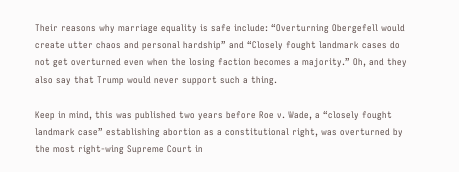Their reasons why marriage equality is safe include: “Overturning Obergefell would create utter chaos and personal hardship” and “Closely fought landmark cases do not get overturned even when the losing faction becomes a majority.” Oh, and they also say that Trump would never support such a thing.

Keep in mind, this was published two years before Roe v. Wade, a “closely fought landmark case” establishing abortion as a constitutional right, was overturned by the most right-wing Supreme Court in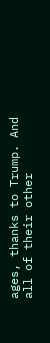ages, thanks to Trump. And all of their other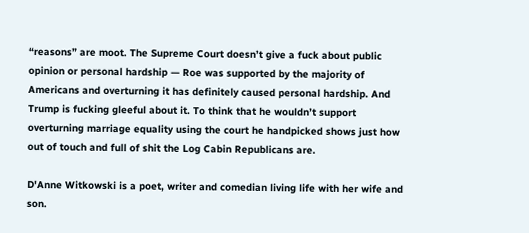“reasons” are moot. The Supreme Court doesn’t give a fuck about public opinion or personal hardship — Roe was supported by the majority of Americans and overturning it has definitely caused personal hardship. And Trump is fucking gleeful about it. To think that he wouldn’t support overturning marriage equality using the court he handpicked shows just how out of touch and full of shit the Log Cabin Republicans are.

D'Anne Witkowski is a poet, writer and comedian living life with her wife and son.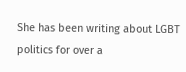She has been writing about LGBT politics for over a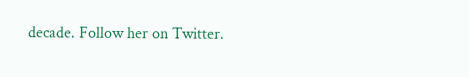decade. Follow her on Twitter.